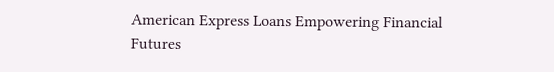American Express Loans Empowering Financial Futures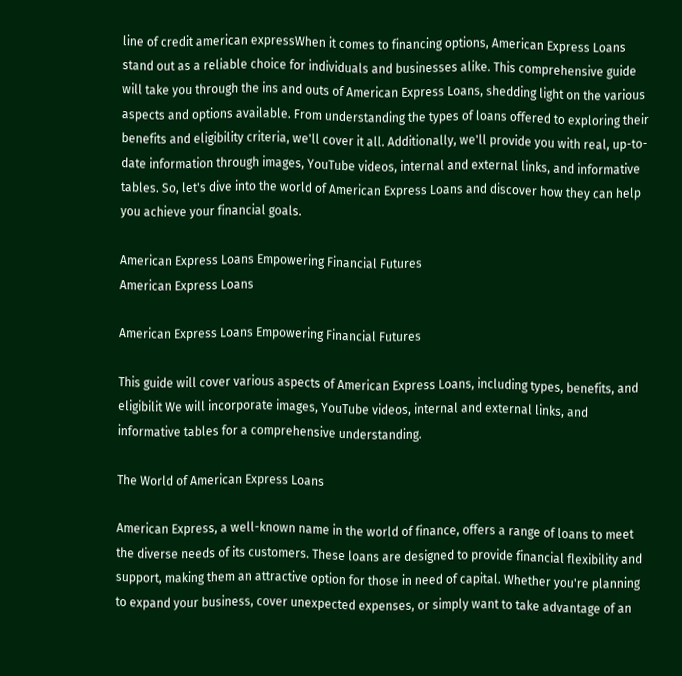line of credit american expressWhen it comes to financing options, American Express Loans stand out as a reliable choice for individuals and businesses alike. This comprehensive guide will take you through the ins and outs of American Express Loans, shedding light on the various aspects and options available. From understanding the types of loans offered to exploring their benefits and eligibility criteria, we'll cover it all. Additionally, we'll provide you with real, up-to-date information through images, YouTube videos, internal and external links, and informative tables. So, let's dive into the world of American Express Loans and discover how they can help you achieve your financial goals.

American Express Loans Empowering Financial Futures
American Express Loans

American Express Loans Empowering Financial Futures

This guide will cover various aspects of American Express Loans, including types, benefits, and eligibilit We will incorporate images, YouTube videos, internal and external links, and informative tables for a comprehensive understanding.

The World of American Express Loans

American Express, a well-known name in the world of finance, offers a range of loans to meet the diverse needs of its customers. These loans are designed to provide financial flexibility and support, making them an attractive option for those in need of capital. Whether you're planning to expand your business, cover unexpected expenses, or simply want to take advantage of an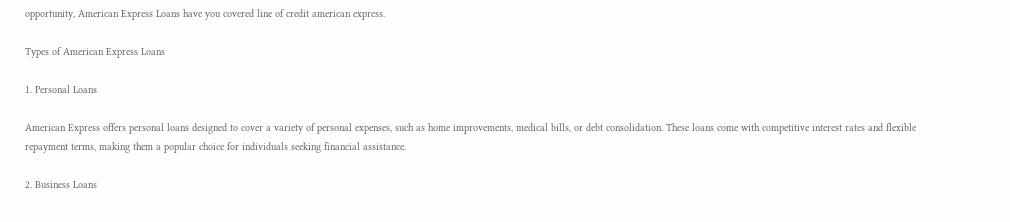opportunity, American Express Loans have you covered line of credit american express.

Types of American Express Loans

1. Personal Loans

American Express offers personal loans designed to cover a variety of personal expenses, such as home improvements, medical bills, or debt consolidation. These loans come with competitive interest rates and flexible repayment terms, making them a popular choice for individuals seeking financial assistance.

2. Business Loans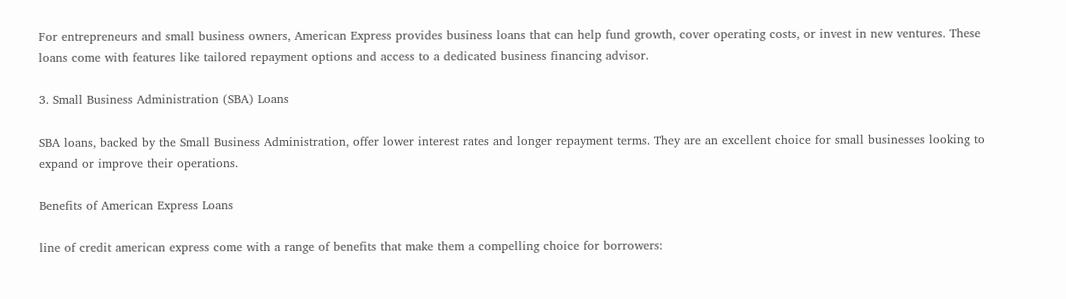For entrepreneurs and small business owners, American Express provides business loans that can help fund growth, cover operating costs, or invest in new ventures. These loans come with features like tailored repayment options and access to a dedicated business financing advisor.

3. Small Business Administration (SBA) Loans

SBA loans, backed by the Small Business Administration, offer lower interest rates and longer repayment terms. They are an excellent choice for small businesses looking to expand or improve their operations.

Benefits of American Express Loans

line of credit american express come with a range of benefits that make them a compelling choice for borrowers: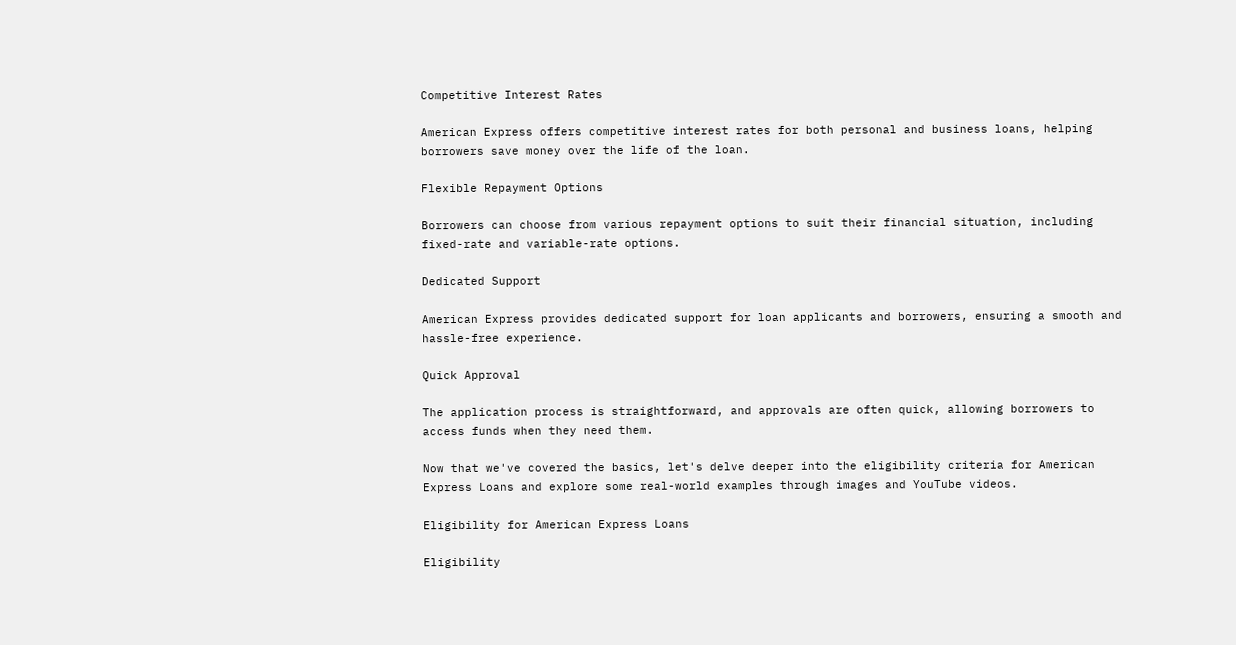Competitive Interest Rates

American Express offers competitive interest rates for both personal and business loans, helping borrowers save money over the life of the loan.

Flexible Repayment Options

Borrowers can choose from various repayment options to suit their financial situation, including fixed-rate and variable-rate options.

Dedicated Support

American Express provides dedicated support for loan applicants and borrowers, ensuring a smooth and hassle-free experience.

Quick Approval

The application process is straightforward, and approvals are often quick, allowing borrowers to access funds when they need them.

Now that we've covered the basics, let's delve deeper into the eligibility criteria for American Express Loans and explore some real-world examples through images and YouTube videos.

Eligibility for American Express Loans

Eligibility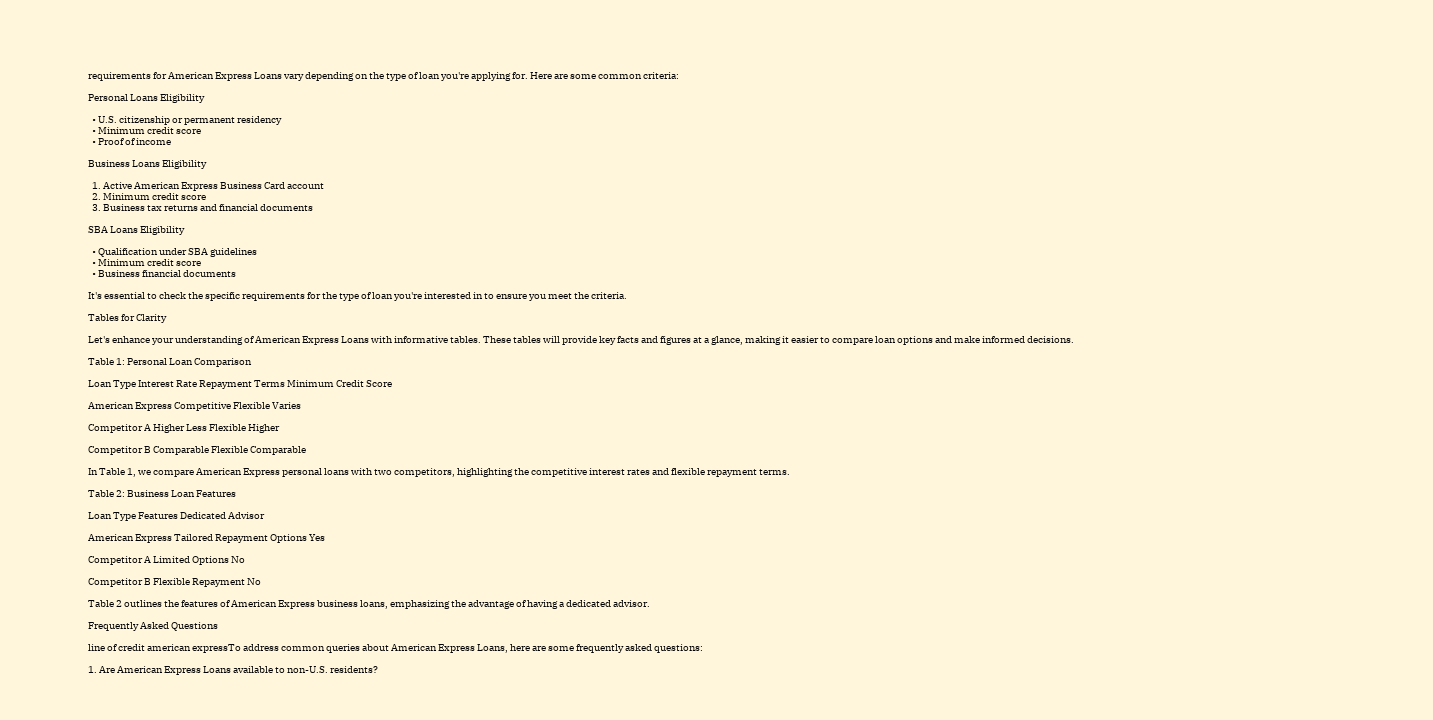requirements for American Express Loans vary depending on the type of loan you're applying for. Here are some common criteria:

Personal Loans Eligibility

  • U.S. citizenship or permanent residency
  • Minimum credit score
  • Proof of income

Business Loans Eligibility

  1. Active American Express Business Card account
  2. Minimum credit score
  3. Business tax returns and financial documents

SBA Loans Eligibility

  • Qualification under SBA guidelines
  • Minimum credit score
  • Business financial documents

It's essential to check the specific requirements for the type of loan you're interested in to ensure you meet the criteria.

Tables for Clarity

Let's enhance your understanding of American Express Loans with informative tables. These tables will provide key facts and figures at a glance, making it easier to compare loan options and make informed decisions.

Table 1: Personal Loan Comparison

Loan Type Interest Rate Repayment Terms Minimum Credit Score

American Express Competitive Flexible Varies

Competitor A Higher Less Flexible Higher

Competitor B Comparable Flexible Comparable

In Table 1, we compare American Express personal loans with two competitors, highlighting the competitive interest rates and flexible repayment terms.

Table 2: Business Loan Features

Loan Type Features Dedicated Advisor

American Express Tailored Repayment Options Yes

Competitor A Limited Options No

Competitor B Flexible Repayment No

Table 2 outlines the features of American Express business loans, emphasizing the advantage of having a dedicated advisor.

Frequently Asked Questions

line of credit american expressTo address common queries about American Express Loans, here are some frequently asked questions:

1. Are American Express Loans available to non-U.S. residents?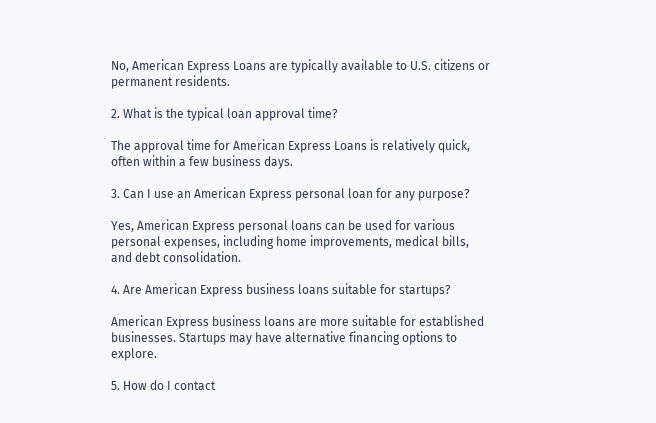No, American Express Loans are typically available to U.S. citizens or permanent residents.

2. What is the typical loan approval time?

The approval time for American Express Loans is relatively quick, often within a few business days.

3. Can I use an American Express personal loan for any purpose?

Yes, American Express personal loans can be used for various personal expenses, including home improvements, medical bills, and debt consolidation.

4. Are American Express business loans suitable for startups?

American Express business loans are more suitable for established businesses. Startups may have alternative financing options to explore.

5. How do I contact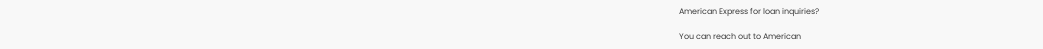American Express for loan inquiries?

You can reach out to American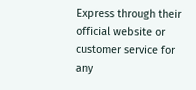Express through their official website or customer service for any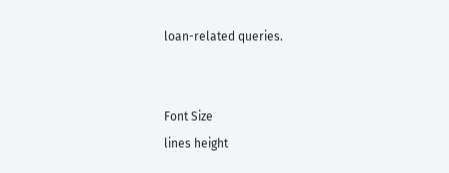loan-related queries.


Font Size
lines height